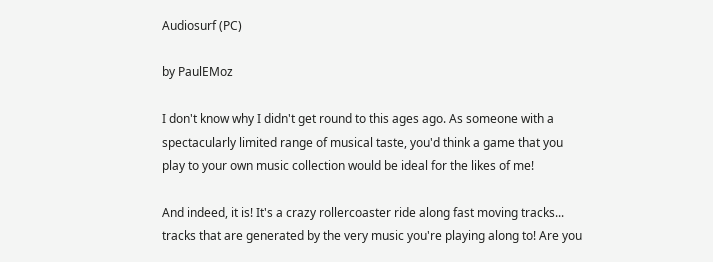Audiosurf (PC)

by PaulEMoz

I don't know why I didn't get round to this ages ago. As someone with a spectacularly limited range of musical taste, you'd think a game that you play to your own music collection would be ideal for the likes of me!

And indeed, it is! It's a crazy rollercoaster ride along fast moving tracks... tracks that are generated by the very music you're playing along to! Are you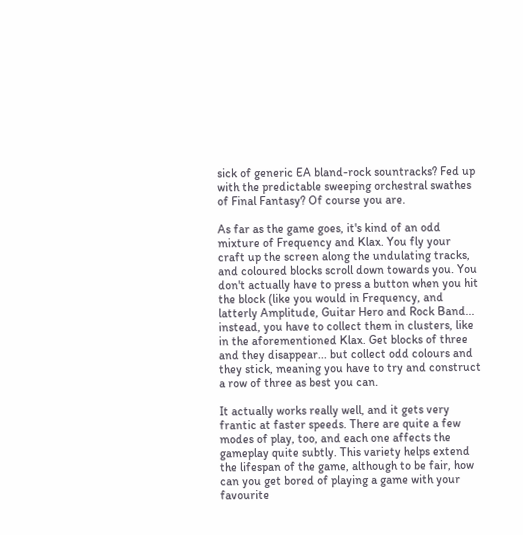sick of generic EA bland-rock sountracks? Fed up with the predictable sweeping orchestral swathes of Final Fantasy? Of course you are.

As far as the game goes, it's kind of an odd mixture of Frequency and Klax. You fly your craft up the screen along the undulating tracks, and coloured blocks scroll down towards you. You don't actually have to press a button when you hit the block (like you would in Frequency, and latterly Amplitude, Guitar Hero and Rock Band... instead, you have to collect them in clusters, like in the aforementioned Klax. Get blocks of three and they disappear... but collect odd colours and they stick, meaning you have to try and construct a row of three as best you can.

It actually works really well, and it gets very frantic at faster speeds. There are quite a few modes of play, too, and each one affects the gameplay quite subtly. This variety helps extend the lifespan of the game, although to be fair, how can you get bored of playing a game with your favourite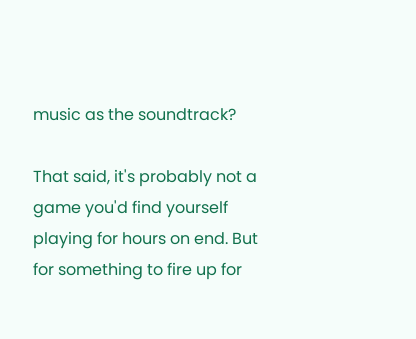music as the soundtrack?

That said, it's probably not a game you'd find yourself playing for hours on end. But for something to fire up for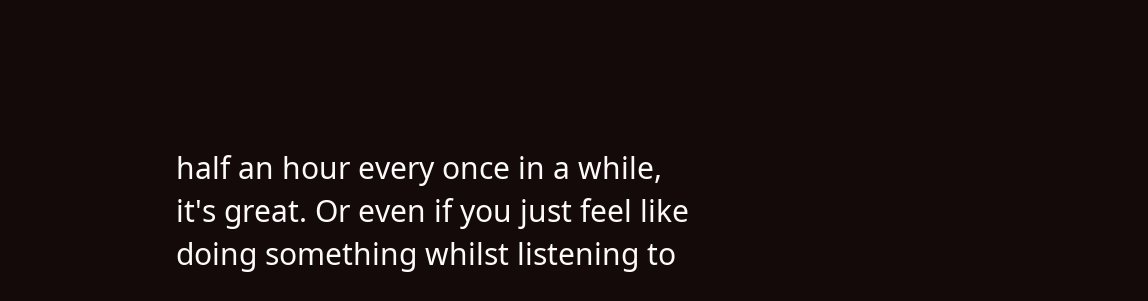half an hour every once in a while, it's great. Or even if you just feel like doing something whilst listening to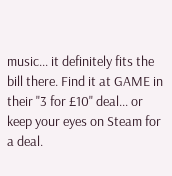music... it definitely fits the bill there. Find it at GAME in their "3 for £10" deal... or keep your eyes on Steam for a deal.